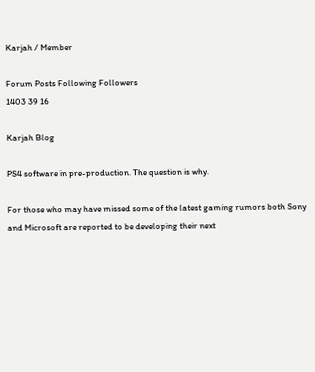Karjah / Member

Forum Posts Following Followers
1403 39 16

Karjah Blog

PS4 software in pre-production. The question is why.

For those who may have missed some of the latest gaming rumors both Sony and Microsoft are reported to be developing their next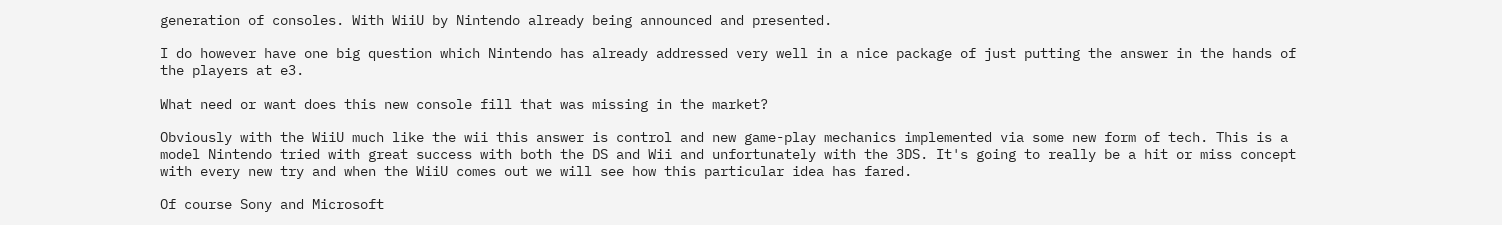generation of consoles. With WiiU by Nintendo already being announced and presented.

I do however have one big question which Nintendo has already addressed very well in a nice package of just putting the answer in the hands of the players at e3.

What need or want does this new console fill that was missing in the market?

Obviously with the WiiU much like the wii this answer is control and new game-play mechanics implemented via some new form of tech. This is a model Nintendo tried with great success with both the DS and Wii and unfortunately with the 3DS. It's going to really be a hit or miss concept with every new try and when the WiiU comes out we will see how this particular idea has fared.

Of course Sony and Microsoft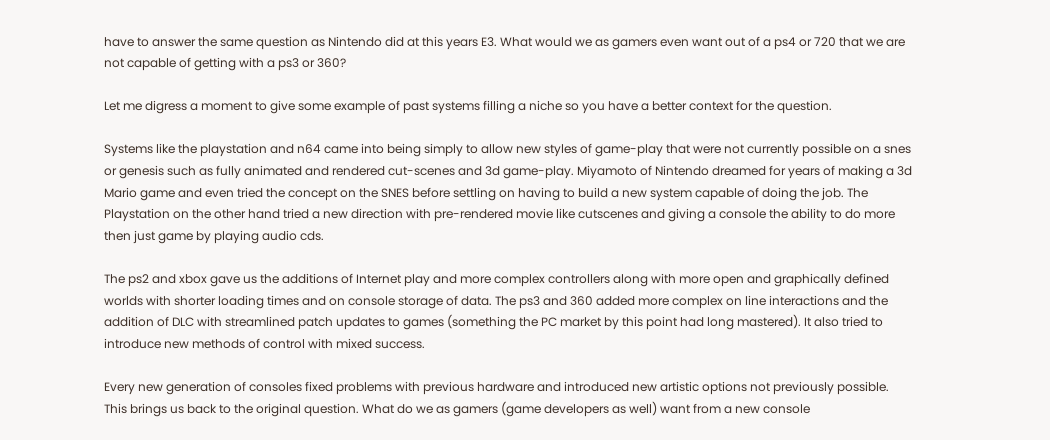have to answer the same question as Nintendo did at this years E3. What would we as gamers even want out of a ps4 or 720 that we are not capable of getting with a ps3 or 360?

Let me digress a moment to give some example of past systems filling a niche so you have a better context for the question.

Systems like the playstation and n64 came into being simply to allow new styles of game-play that were not currently possible on a snes or genesis such as fully animated and rendered cut-scenes and 3d game-play. Miyamoto of Nintendo dreamed for years of making a 3d Mario game and even tried the concept on the SNES before settling on having to build a new system capable of doing the job. The Playstation on the other hand tried a new direction with pre-rendered movie like cutscenes and giving a console the ability to do more then just game by playing audio cds.

The ps2 and xbox gave us the additions of Internet play and more complex controllers along with more open and graphically defined worlds with shorter loading times and on console storage of data. The ps3 and 360 added more complex on line interactions and the addition of DLC with streamlined patch updates to games (something the PC market by this point had long mastered). It also tried to introduce new methods of control with mixed success.

Every new generation of consoles fixed problems with previous hardware and introduced new artistic options not previously possible. This brings us back to the original question. What do we as gamers (game developers as well) want from a new console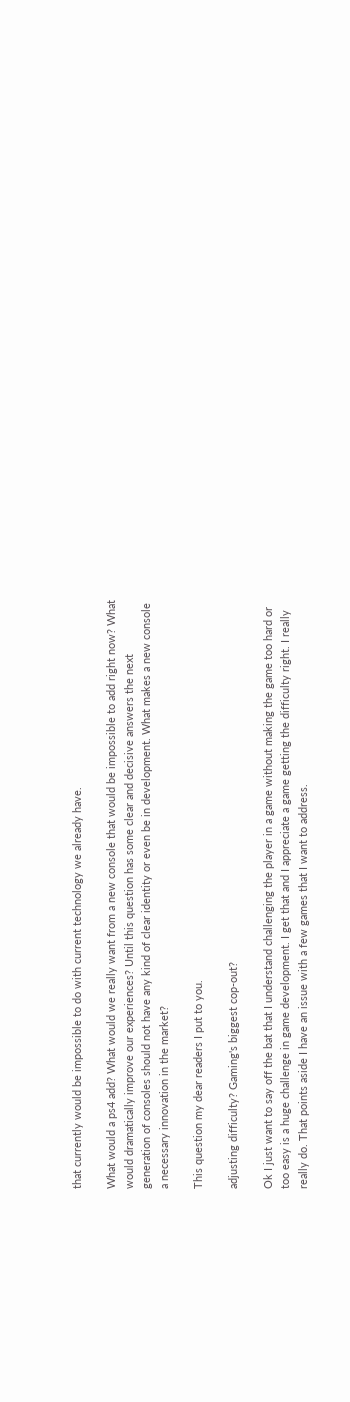that currently would be impossible to do with current technology we already have.

What would a ps4 add? What would we really want from a new console that would be impossible to add right now? What would dramatically improve our experiences? Until this question has some clear and decisive answers the next generation of consoles should not have any kind of clear identity or even be in development. What makes a new console a necessary innovation in the market?

This question my dear readers I put to you.

adjusting difficulty? Gaming's biggest cop-out?

Ok I just want to say off the bat that I understand challenging the player in a game without making the game too hard or too easy is a huge challenge in game development. I get that and I appreciate a game getting the difficulty right. I really really do. That points aside I have an issue with a few games that I want to address.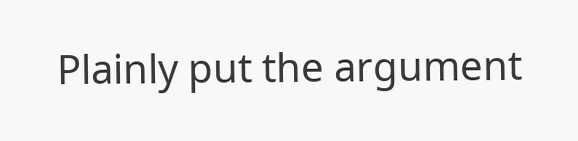Plainly put the argument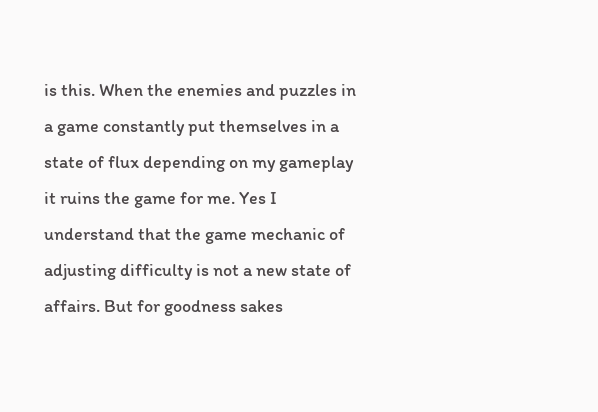is this. When the enemies and puzzles in a game constantly put themselves in a state of flux depending on my gameplay it ruins the game for me. Yes I understand that the game mechanic of adjusting difficulty is not a new state of affairs. But for goodness sakes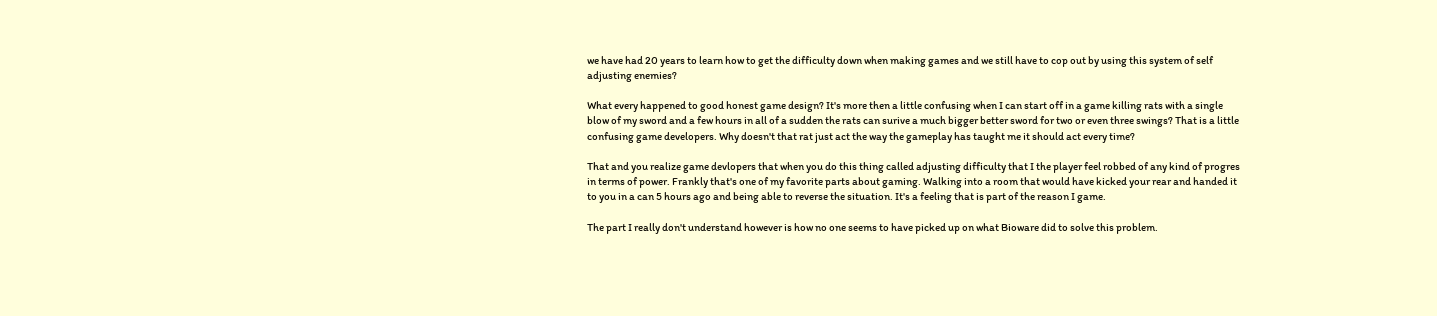we have had 20 years to learn how to get the difficulty down when making games and we still have to cop out by using this system of self adjusting enemies?

What every happened to good honest game design? It's more then a little confusing when I can start off in a game killing rats with a single blow of my sword and a few hours in all of a sudden the rats can surive a much bigger better sword for two or even three swings? That is a little confusing game developers. Why doesn't that rat just act the way the gameplay has taught me it should act every time?

That and you realize game devlopers that when you do this thing called adjusting difficulty that I the player feel robbed of any kind of progres in terms of power. Frankly that's one of my favorite parts about gaming. Walking into a room that would have kicked your rear and handed it to you in a can 5 hours ago and being able to reverse the situation. It's a feeling that is part of the reason I game.

The part I really don't understand however is how no one seems to have picked up on what Bioware did to solve this problem.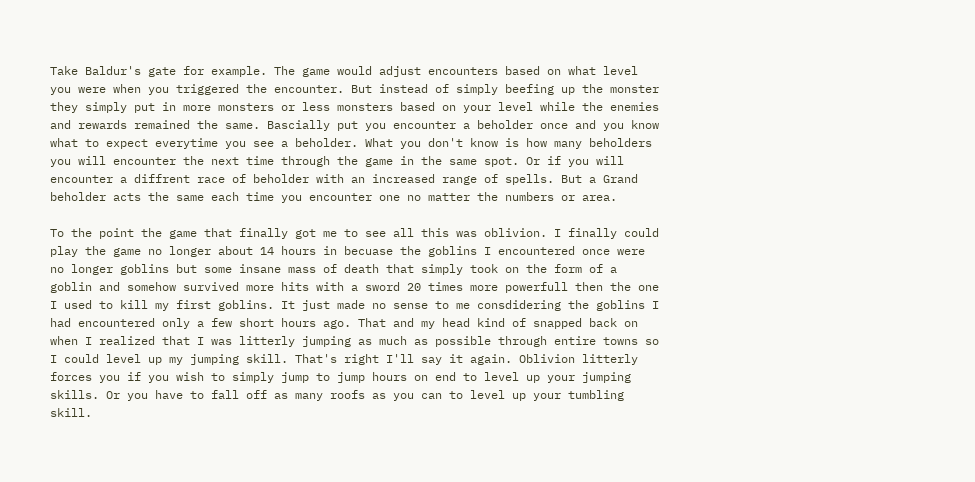Take Baldur's gate for example. The game would adjust encounters based on what level you were when you triggered the encounter. But instead of simply beefing up the monster they simply put in more monsters or less monsters based on your level while the enemies and rewards remained the same. Bascially put you encounter a beholder once and you know what to expect everytime you see a beholder. What you don't know is how many beholders you will encounter the next time through the game in the same spot. Or if you will encounter a diffrent race of beholder with an increased range of spells. But a Grand beholder acts the same each time you encounter one no matter the numbers or area.

To the point the game that finally got me to see all this was oblivion. I finally could play the game no longer about 14 hours in becuase the goblins I encountered once were no longer goblins but some insane mass of death that simply took on the form of a goblin and somehow survived more hits with a sword 20 times more powerfull then the one I used to kill my first goblins. It just made no sense to me consdidering the goblins I had encountered only a few short hours ago. That and my head kind of snapped back on when I realized that I was litterly jumping as much as possible through entire towns so I could level up my jumping skill. That's right I'll say it again. Oblivion litterly forces you if you wish to simply jump to jump hours on end to level up your jumping skills. Or you have to fall off as many roofs as you can to level up your tumbling skill.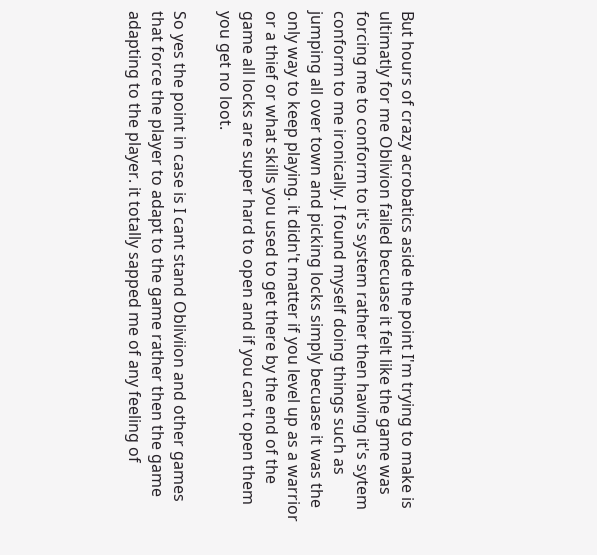But hours of crazy acrobatics aside the point I'm trying to make is ultimatly for me Oblivion failed becuase it felt like the game was forcing me to conform to it's system rather then having it's sytem conform to me ironically. I found myself doing things such as jumping all over town and picking locks simply becuase it was the only way to keep playing. it didn't matter if you level up as a warrior or a thief or what skills you used to get there by the end of the game all locks are super hard to open and if you can't open them you get no loot.

So yes the point in case is I cant stand Obliviion and other games that force the player to adapt to the game rather then the game adapting to the player. it totally sapped me of any feeling of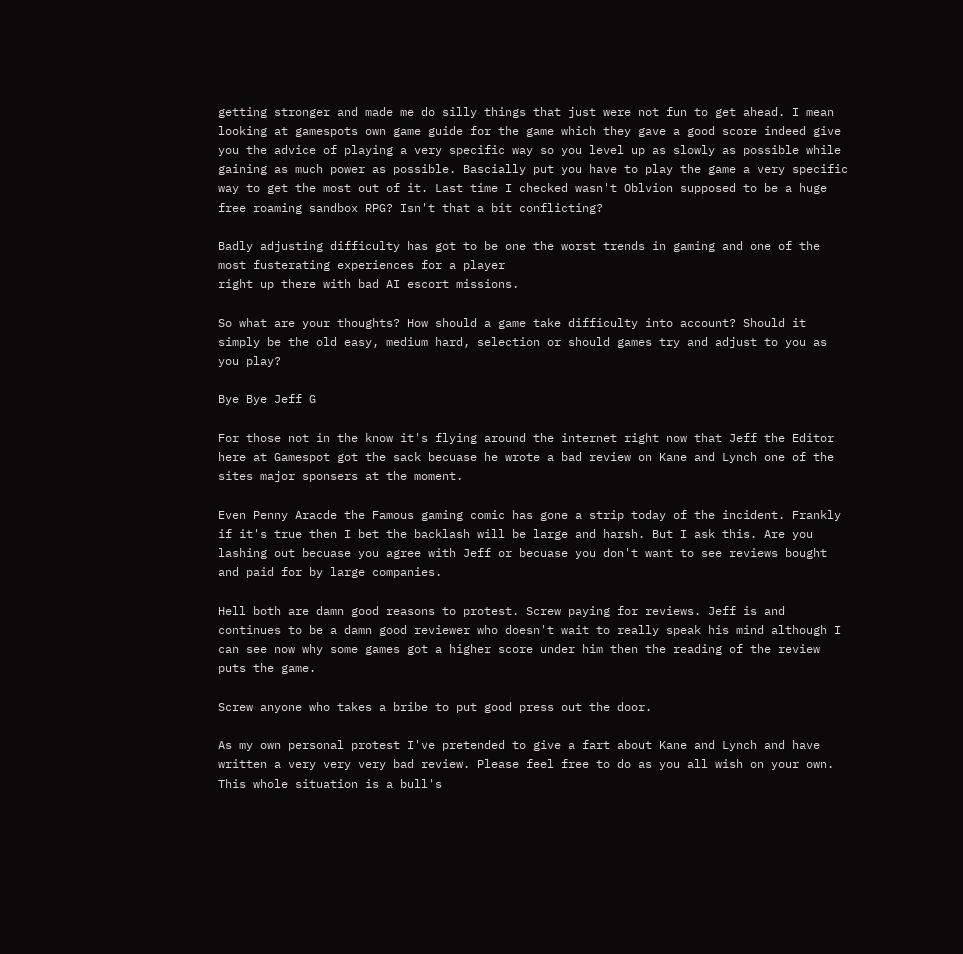getting stronger and made me do silly things that just were not fun to get ahead. I mean looking at gamespots own game guide for the game which they gave a good score indeed give you the advice of playing a very specific way so you level up as slowly as possible while gaining as much power as possible. Bascially put you have to play the game a very specific way to get the most out of it. Last time I checked wasn't Oblvion supposed to be a huge free roaming sandbox RPG? Isn't that a bit conflicting?

Badly adjusting difficulty has got to be one the worst trends in gaming and one of the most fusterating experiences for a player
right up there with bad AI escort missions.

So what are your thoughts? How should a game take difficulty into account? Should it simply be the old easy, medium hard, selection or should games try and adjust to you as you play?

Bye Bye Jeff G

For those not in the know it's flying around the internet right now that Jeff the Editor here at Gamespot got the sack becuase he wrote a bad review on Kane and Lynch one of the sites major sponsers at the moment.

Even Penny Aracde the Famous gaming comic has gone a strip today of the incident. Frankly if it's true then I bet the backlash will be large and harsh. But I ask this. Are you lashing out becuase you agree with Jeff or becuase you don't want to see reviews bought and paid for by large companies.

Hell both are damn good reasons to protest. Screw paying for reviews. Jeff is and continues to be a damn good reviewer who doesn't wait to really speak his mind although I can see now why some games got a higher score under him then the reading of the review puts the game.

Screw anyone who takes a bribe to put good press out the door.

As my own personal protest I've pretended to give a fart about Kane and Lynch and have written a very very very bad review. Please feel free to do as you all wish on your own. This whole situation is a bull's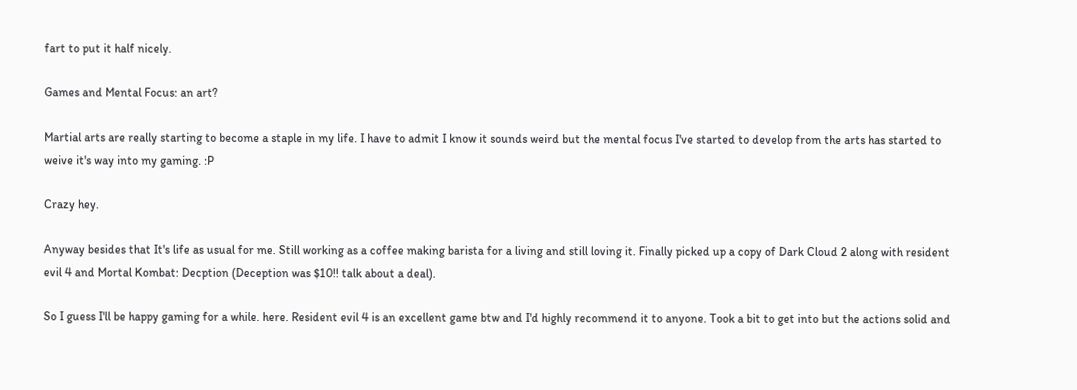fart to put it half nicely.

Games and Mental Focus: an art?

Martial arts are really starting to become a staple in my life. I have to admit I know it sounds weird but the mental focus I've started to develop from the arts has started to weive it's way into my gaming. :P

Crazy hey.

Anyway besides that It's life as usual for me. Still working as a coffee making barista for a living and still loving it. Finally picked up a copy of Dark Cloud 2 along with resident evil 4 and Mortal Kombat: Decption (Deception was $10!! talk about a deal).

So I guess I'll be happy gaming for a while. here. Resident evil 4 is an excellent game btw and I'd highly recommend it to anyone. Took a bit to get into but the actions solid and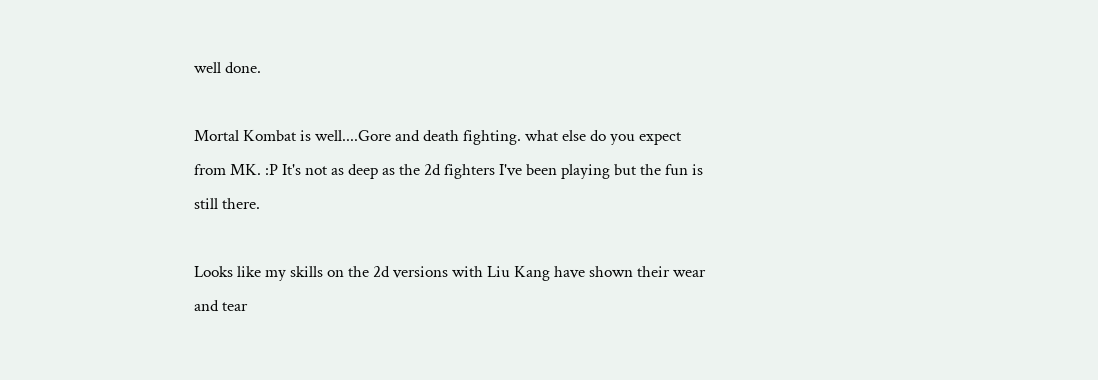well done.

Mortal Kombat is well....Gore and death fighting. what else do you expect from MK. :P It's not as deep as the 2d fighters I've been playing but the fun is still there.

Looks like my skills on the 2d versions with Liu Kang have shown their wear and tear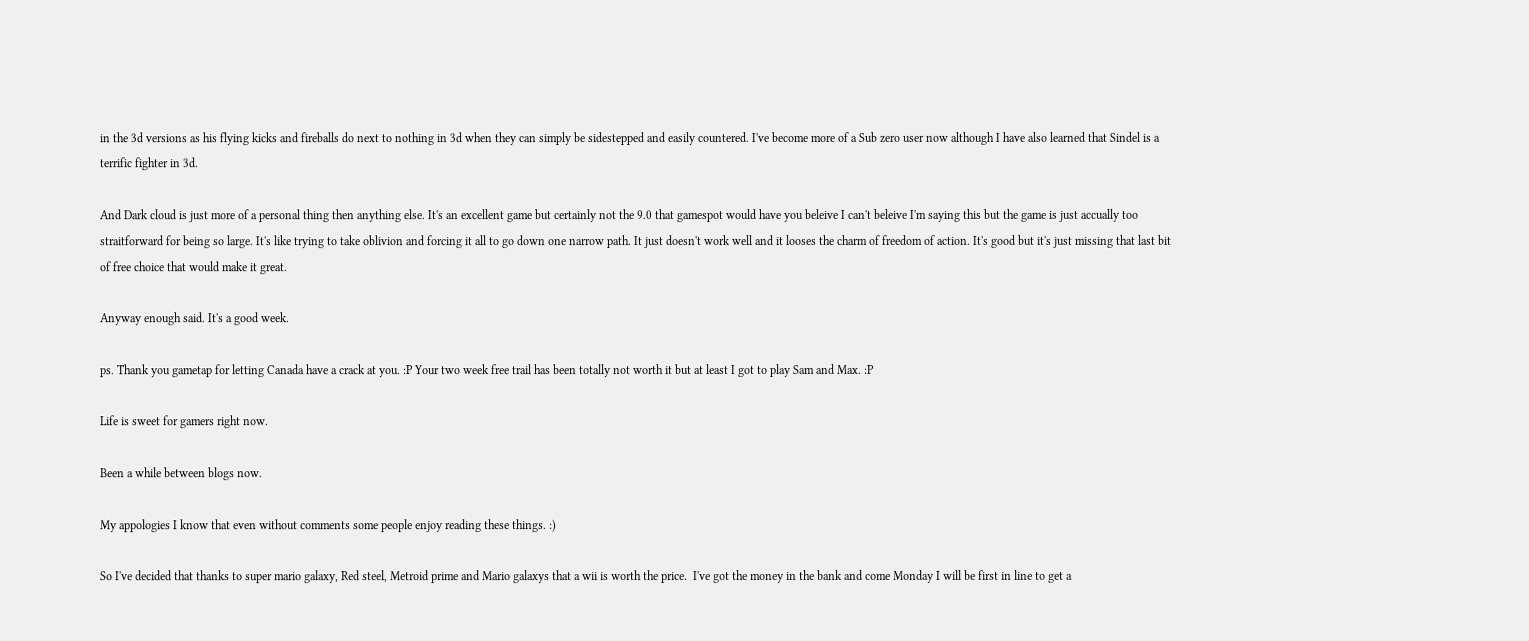in the 3d versions as his flying kicks and fireballs do next to nothing in 3d when they can simply be sidestepped and easily countered. I've become more of a Sub zero user now although I have also learned that Sindel is a terrific fighter in 3d.

And Dark cloud is just more of a personal thing then anything else. It's an excellent game but certainly not the 9.0 that gamespot would have you beleive I can't beleive I'm saying this but the game is just accually too straitforward for being so large. It's like trying to take oblivion and forcing it all to go down one narrow path. It just doesn't work well and it looses the charm of freedom of action. It's good but it's just missing that last bit of free choice that would make it great.

Anyway enough said. It's a good week.

ps. Thank you gametap for letting Canada have a crack at you. :P Your two week free trail has been totally not worth it but at least I got to play Sam and Max. :P

Life is sweet for gamers right now.

Been a while between blogs now.

My appologies I know that even without comments some people enjoy reading these things. :)

So I've decided that thanks to super mario galaxy, Red steel, Metroid prime and Mario galaxys that a wii is worth the price.  I've got the money in the bank and come Monday I will be first in line to get a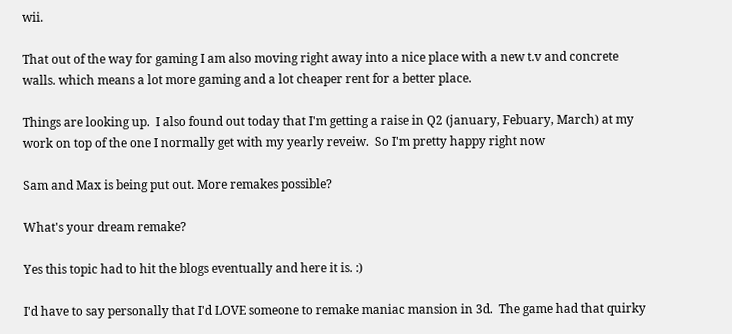wii.

That out of the way for gaming I am also moving right away into a nice place with a new t.v and concrete walls. which means a lot more gaming and a lot cheaper rent for a better place.

Things are looking up.  I also found out today that I'm getting a raise in Q2 (january, Febuary, March) at my work on top of the one I normally get with my yearly reveiw.  So I'm pretty happy right now

Sam and Max is being put out. More remakes possible?

What's your dream remake?

Yes this topic had to hit the blogs eventually and here it is. :)

I'd have to say personally that I'd LOVE someone to remake maniac mansion in 3d.  The game had that quirky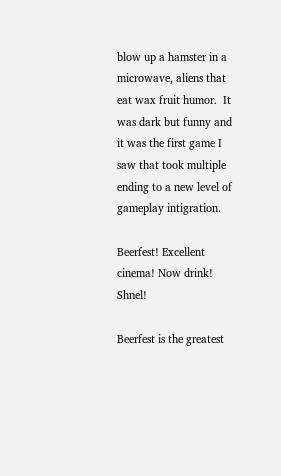blow up a hamster in a microwave, aliens that eat wax fruit humor.  It was dark but funny and it was the first game I saw that took multiple ending to a new level of gameplay intigration.

Beerfest! Excellent cinema! Now drink! Shnel!

Beerfest is the greatest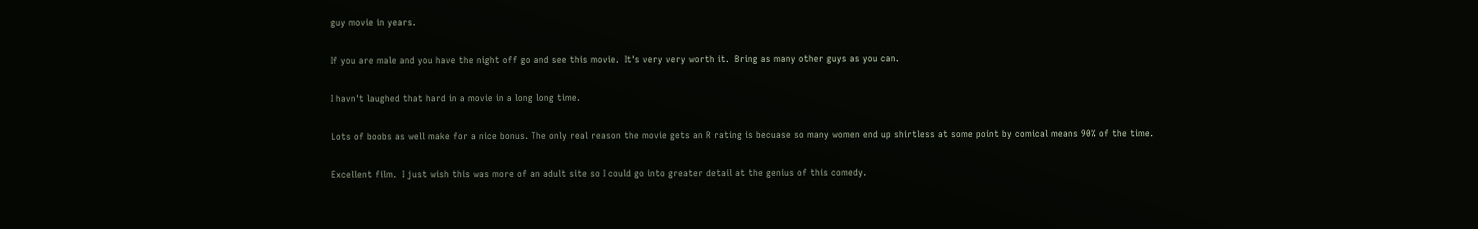guy movie in years.

If you are male and you have the night off go and see this movie.  It's very very worth it.  Bring as many other guys as you can.

I havn't laughed that hard in a movie in a long long time.

Lots of boobs as well make for a nice bonus. The only real reason the movie gets an R rating is becuase so many women end up shirtless at some point by comical means 90% of the time.

Excellent film.  I just wish this was more of an adult site so I could go into greater detail at the genius of this comedy.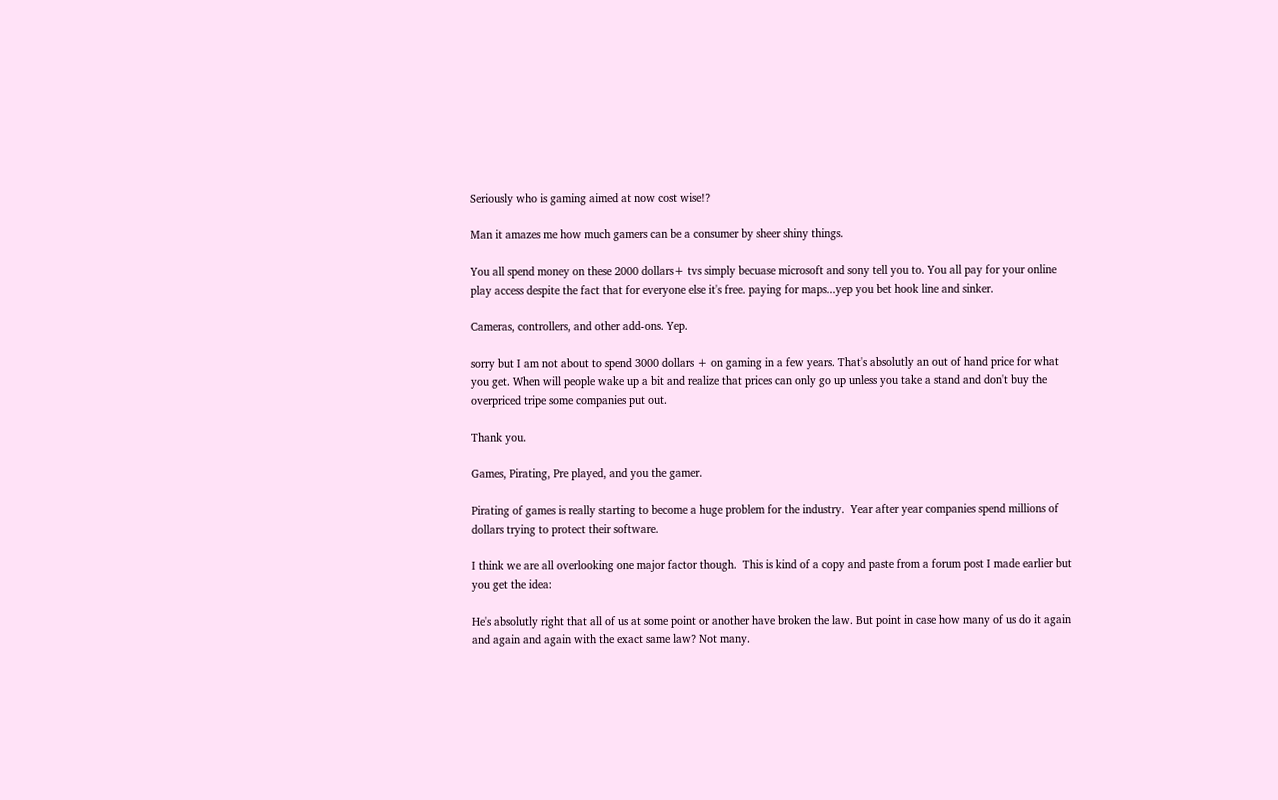Seriously who is gaming aimed at now cost wise!?

Man it amazes me how much gamers can be a consumer by sheer shiny things.

You all spend money on these 2000 dollars+ tvs simply becuase microsoft and sony tell you to. You all pay for your online play access despite the fact that for everyone else it's free. paying for maps...yep you bet hook line and sinker.

Cameras, controllers, and other add-ons. Yep.

sorry but I am not about to spend 3000 dollars + on gaming in a few years. That's absolutly an out of hand price for what you get. When will people wake up a bit and realize that prices can only go up unless you take a stand and don't buy the overpriced tripe some companies put out.

Thank you.

Games, Pirating, Pre played, and you the gamer.

Pirating of games is really starting to become a huge problem for the industry.  Year after year companies spend millions of dollars trying to protect their software.

I think we are all overlooking one major factor though.  This is kind of a copy and paste from a forum post I made earlier but you get the idea:

He's absolutly right that all of us at some point or another have broken the law. But point in case how many of us do it again and again and again with the exact same law? Not many.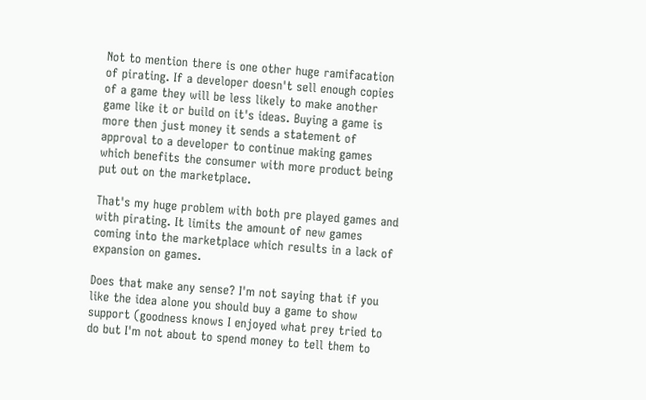Not to mention there is one other huge ramifacation of pirating. If a developer doesn't sell enough copies of a game they will be less likely to make another game like it or build on it's ideas. Buying a game is more then just money it sends a statement of approval to a developer to continue making games which benefits the consumer with more product being put out on the marketplace.

That's my huge problem with both pre played games and with pirating. It limits the amount of new games coming into the marketplace which results in a lack of expansion on games.

Does that make any sense? I'm not saying that if you like the idea alone you should buy a game to show support (goodness knows I enjoyed what prey tried to do but I'm not about to spend money to tell them to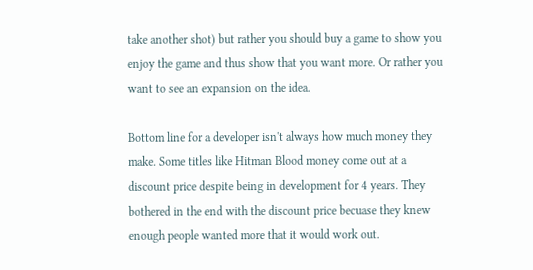take another shot) but rather you should buy a game to show you enjoy the game and thus show that you want more. Or rather you want to see an expansion on the idea.

Bottom line for a developer isn't always how much money they make. Some titles like Hitman Blood money come out at a discount price despite being in development for 4 years. They bothered in the end with the discount price becuase they knew enough people wanted more that it would work out.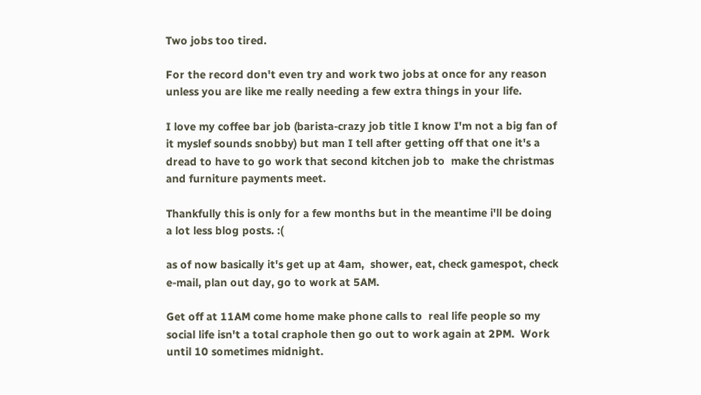Two jobs too tired.

For the record don't even try and work two jobs at once for any reason unless you are like me really needing a few extra things in your life.

I love my coffee bar job (barista-crazy job title I know I'm not a big fan of it myslef sounds snobby) but man I tell after getting off that one it's a dread to have to go work that second kitchen job to  make the christmas and furniture payments meet.

Thankfully this is only for a few months but in the meantime i'll be doing a lot less blog posts. :(

as of now basically it's get up at 4am,  shower, eat, check gamespot, check e-mail, plan out day, go to work at 5AM.

Get off at 11AM come home make phone calls to  real life people so my social life isn't a total craphole then go out to work again at 2PM.  Work until 10 sometimes midnight.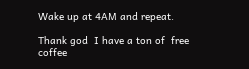Wake up at 4AM and repeat.

Thank god  I have a ton of  free coffee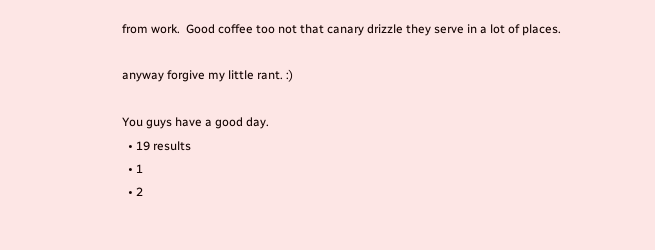from work.  Good coffee too not that canary drizzle they serve in a lot of places.

anyway forgive my little rant. :)

You guys have a good day.
  • 19 results
  • 1
  • 2